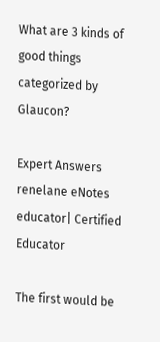What are 3 kinds of good things categorized by Glaucon?

Expert Answers
renelane eNotes educator| Certified Educator

The first would be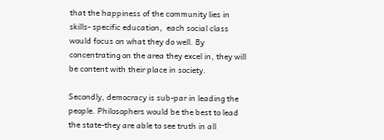that the happiness of the community lies in skills- specific education,  each social class would focus on what they do well. By concentrating on the area they excel in, they will be content with their place in society.

Secondly, democracy is sub-par in leading the people. Philosophers would be the best to lead the state-they are able to see truth in all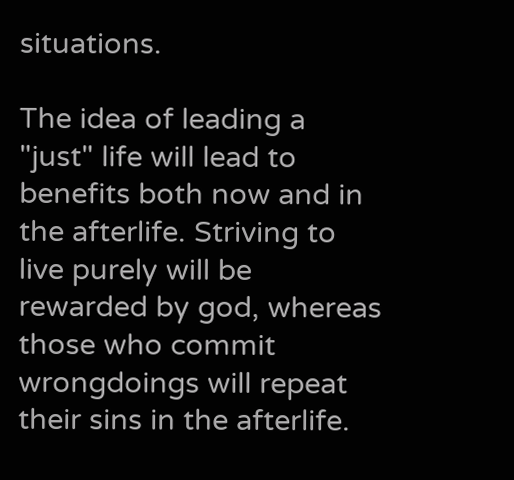situations.

The idea of leading a "just" life will lead to benefits both now and in the afterlife. Striving to live purely will be rewarded by god, whereas those who commit wrongdoings will repeat their sins in the afterlife.